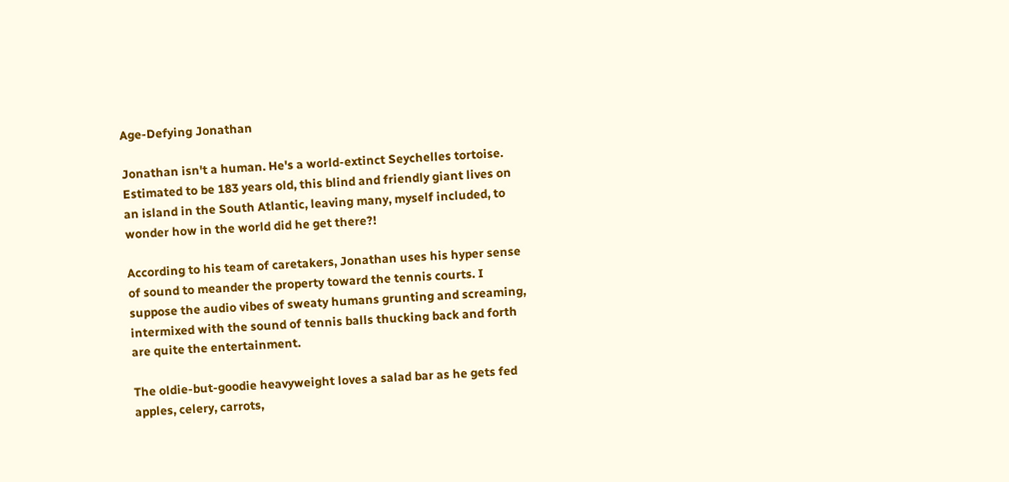Age-Defying Jonathan

Jonathan isn't a human. He's a world-extinct Seychelles tortoise. Estimated to be 183 years old, this blind and friendly giant lives on an island in the South Atlantic, leaving many, myself included, to wonder how in the world did he get there?!

According to his team of caretakers, Jonathan uses his hyper sense of sound to meander the property toward the tennis courts. I suppose the audio vibes of sweaty humans grunting and screaming, intermixed with the sound of tennis balls thucking back and forth are quite the entertainment.

The oldie-but-goodie heavyweight loves a salad bar as he gets fed apples, celery, carrots,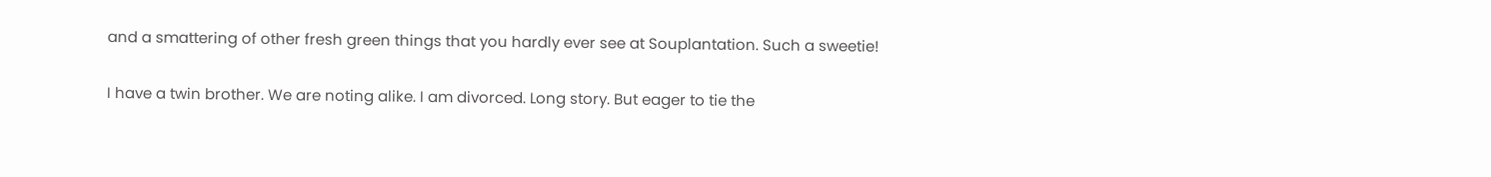and a smattering of other fresh green things that you hardly ever see at Souplantation. Such a sweetie!

I have a twin brother. We are noting alike. I am divorced. Long story. But eager to tie the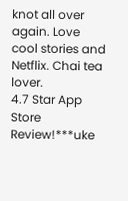knot all over again. Love cool stories and Netflix. Chai tea lover.
4.7 Star App Store Review!***uke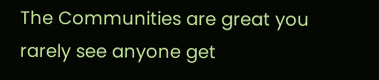The Communities are great you rarely see anyone get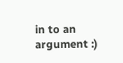in to an argument :)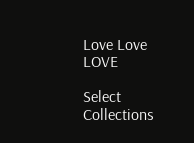Love Love LOVE

Select Collections